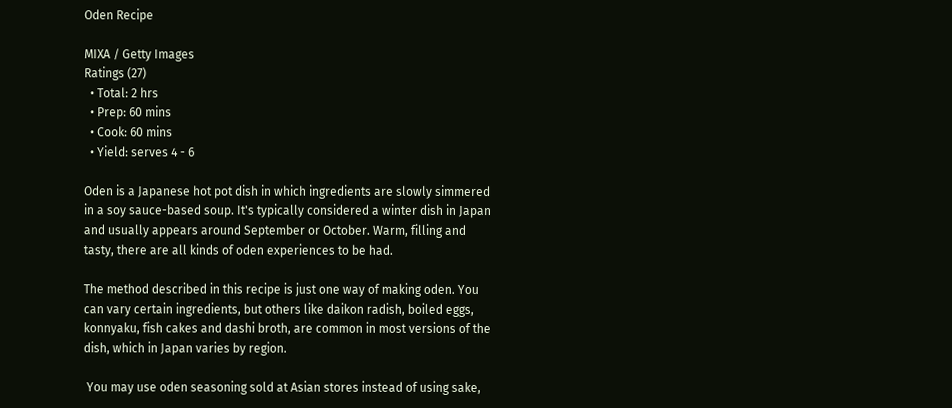Oden Recipe

MIXA / Getty Images
Ratings (27)
  • Total: 2 hrs
  • Prep: 60 mins
  • Cook: 60 mins
  • Yield: serves 4 - 6

Oden is a Japanese hot pot dish in which ingredients are slowly simmered in a soy sauce-based soup. It's typically considered a winter dish in Japan and usually appears around September or October. Warm, filling and tasty, there are all kinds of oden experiences to be had.

The method described in this recipe is just one way of making oden. You can vary certain ingredients, but others like daikon radish, boiled eggs, konnyaku, fish cakes and dashi broth, are common in most versions of the dish, which in Japan varies by region.

 You may use oden seasoning sold at Asian stores instead of using sake,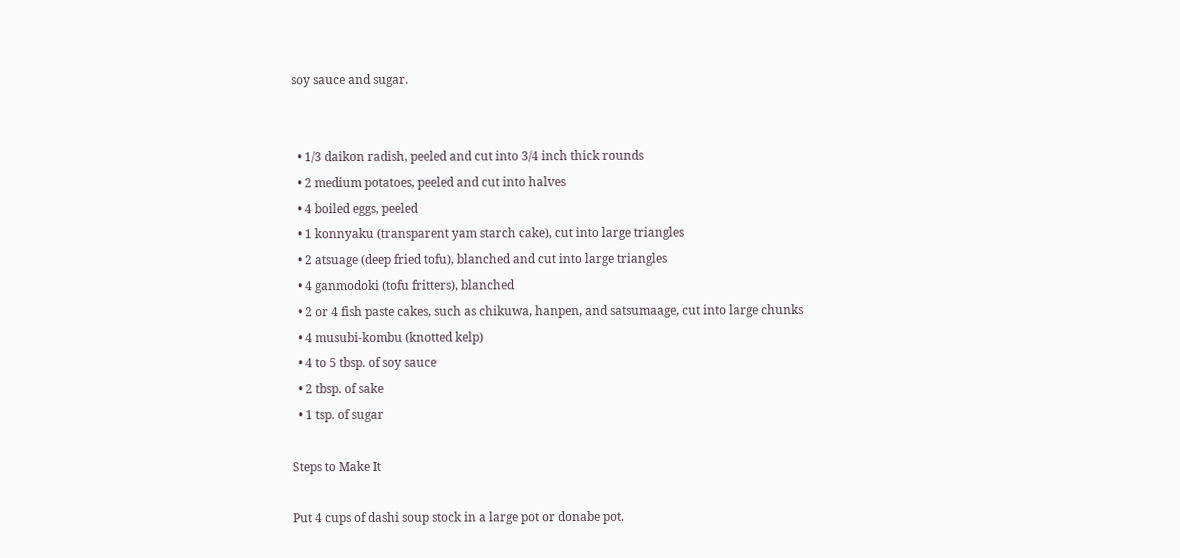soy sauce and sugar.


  • 1/3 daikon radish, peeled and cut into 3/4 inch thick rounds
  • 2 medium potatoes, peeled and cut into halves
  • 4 boiled eggs, peeled
  • 1 konnyaku (transparent yam starch cake), cut into large triangles
  • 2 atsuage (deep fried tofu), blanched and cut into large triangles
  • 4 ganmodoki (tofu fritters), blanched
  • 2 or 4 fish paste cakes, such as chikuwa, hanpen, and satsumaage, cut into large chunks
  • 4 musubi-kombu (knotted kelp)
  • 4 to 5 tbsp. of soy sauce
  • 2 tbsp. of sake
  • 1 tsp. of sugar

Steps to Make It

Put 4 cups of dashi soup stock in a large pot or donabe pot.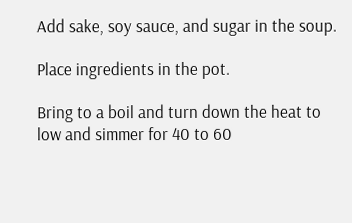Add sake, soy sauce, and sugar in the soup.

Place ingredients in the pot.

Bring to a boil and turn down the heat to low and simmer for 40 to 60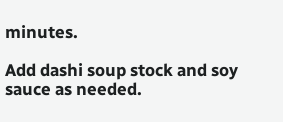minutes.

Add dashi soup stock and soy sauce as needed.